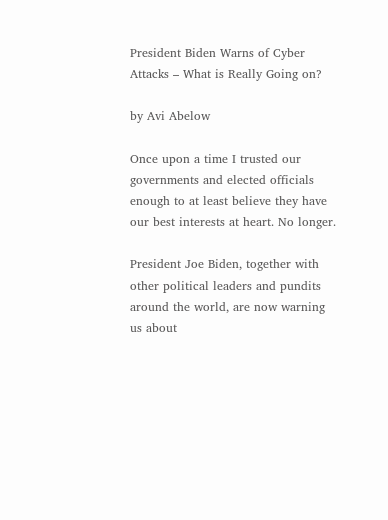President Biden Warns of Cyber Attacks – What is Really Going on?

by Avi Abelow

Once upon a time I trusted our governments and elected officials enough to at least believe they have our best interests at heart. No longer.

President Joe Biden, together with other political leaders and pundits around the world, are now warning us about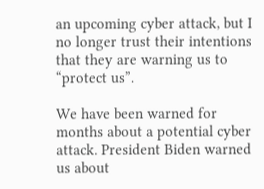an upcoming cyber attack, but I no longer trust their intentions that they are warning us to “protect us”.

We have been warned for months about a potential cyber attack. President Biden warned us about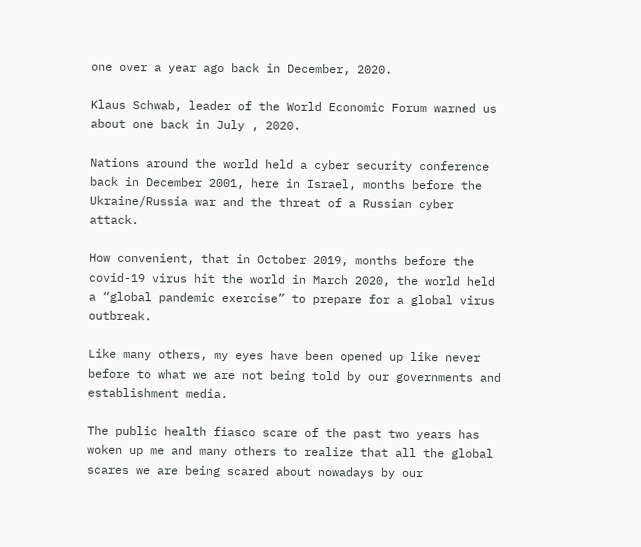one over a year ago back in December, 2020.

Klaus Schwab, leader of the World Economic Forum warned us about one back in July , 2020.

Nations around the world held a cyber security conference back in December 2001, here in Israel, months before the Ukraine/Russia war and the threat of a Russian cyber attack.

How convenient, that in October 2019, months before the covid-19 virus hit the world in March 2020, the world held a “global pandemic exercise” to prepare for a global virus outbreak.

Like many others, my eyes have been opened up like never before to what we are not being told by our governments and establishment media.

The public health fiasco scare of the past two years has woken up me and many others to realize that all the global scares we are being scared about nowadays by our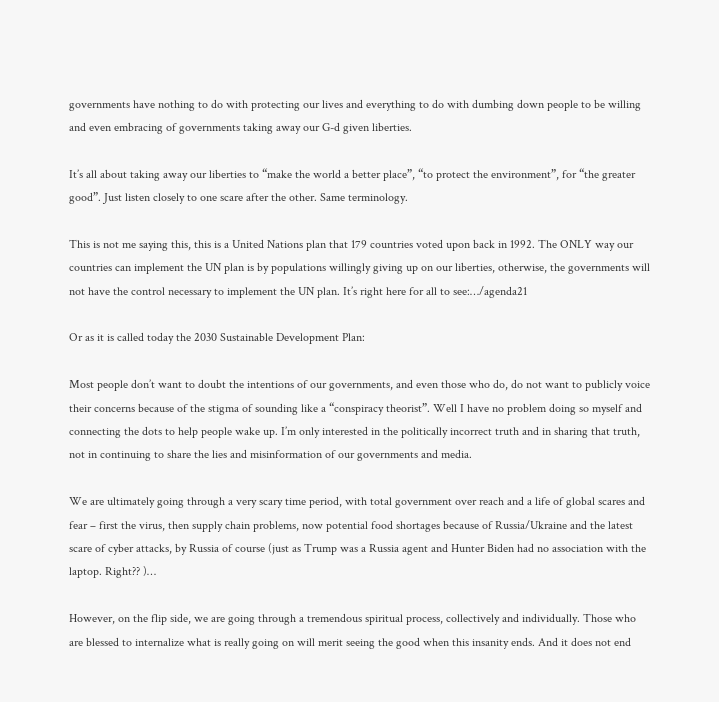governments have nothing to do with protecting our lives and everything to do with dumbing down people to be willing and even embracing of governments taking away our G-d given liberties.

It’s all about taking away our liberties to “make the world a better place”, “to protect the environment”, for “the greater good”. Just listen closely to one scare after the other. Same terminology.

This is not me saying this, this is a United Nations plan that 179 countries voted upon back in 1992. The ONLY way our countries can implement the UN plan is by populations willingly giving up on our liberties, otherwise, the governments will not have the control necessary to implement the UN plan. It’s right here for all to see:…/agenda21

Or as it is called today the 2030 Sustainable Development Plan:

Most people don’t want to doubt the intentions of our governments, and even those who do, do not want to publicly voice their concerns because of the stigma of sounding like a “conspiracy theorist”. Well I have no problem doing so myself and connecting the dots to help people wake up. I’m only interested in the politically incorrect truth and in sharing that truth, not in continuing to share the lies and misinformation of our governments and media.

We are ultimately going through a very scary time period, with total government over reach and a life of global scares and fear – first the virus, then supply chain problems, now potential food shortages because of Russia/Ukraine and the latest scare of cyber attacks, by Russia of course (just as Trump was a Russia agent and Hunter Biden had no association with the laptop. Right?? )…

However, on the flip side, we are going through a tremendous spiritual process, collectively and individually. Those who are blessed to internalize what is really going on will merit seeing the good when this insanity ends. And it does not end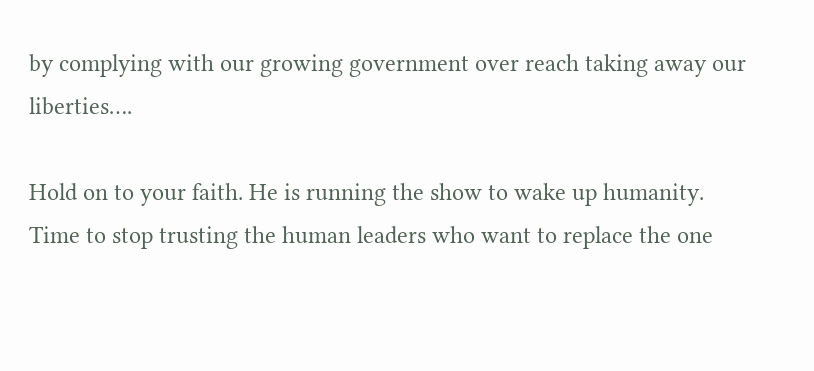by complying with our growing government over reach taking away our liberties….

Hold on to your faith. He is running the show to wake up humanity. Time to stop trusting the human leaders who want to replace the one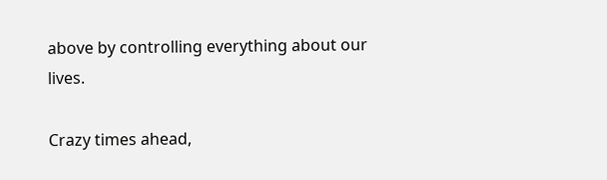above by controlling everything about our lives.

Crazy times ahead,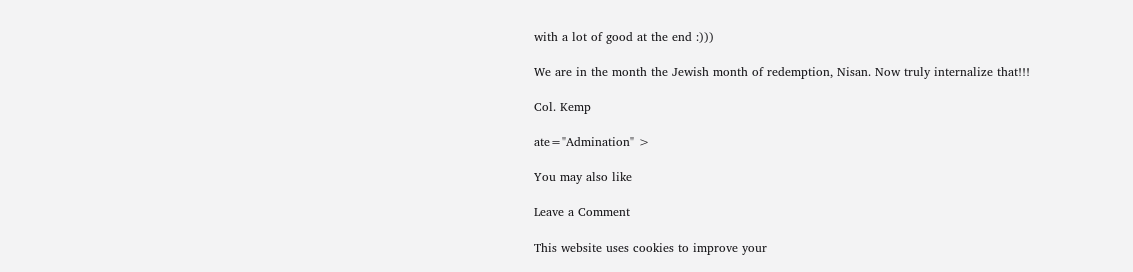with a lot of good at the end :)))

We are in the month the Jewish month of redemption, Nisan. Now truly internalize that!!!

Col. Kemp

ate="Admination" >

You may also like

Leave a Comment

This website uses cookies to improve your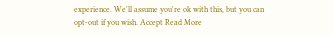experience. We'll assume you're ok with this, but you can opt-out if you wish. Accept Read More